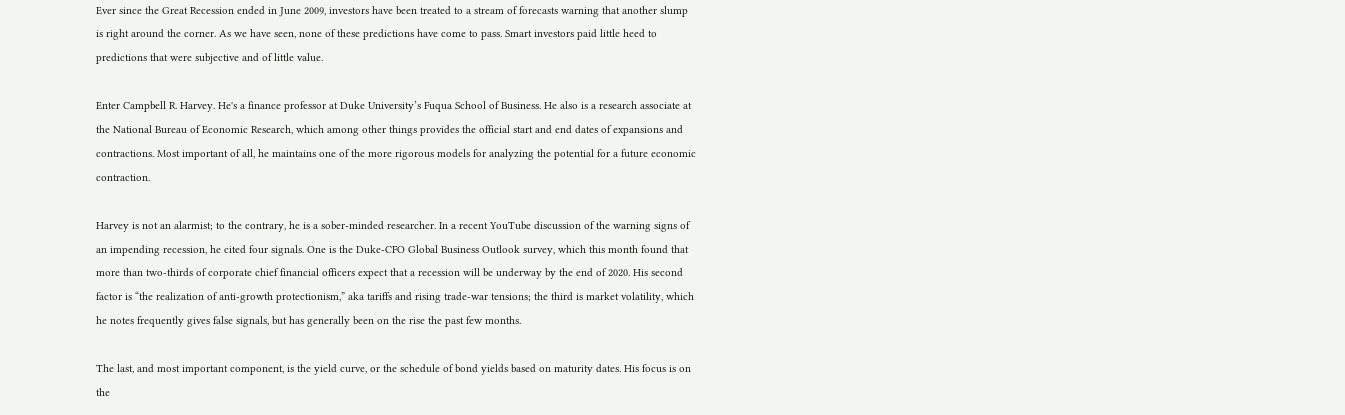Ever since the Great Recession ended in June 2009, investors have been treated to a stream of forecasts warning that another slump is right around the corner. As we have seen, none of these predictions have come to pass. Smart investors paid little heed to predictions that were subjective and of little value.

Enter Campbell R. Harvey. He's a finance professor at Duke University’s Fuqua School of Business. He also is a research associate at the National Bureau of Economic Research, which among other things provides the official start and end dates of expansions and contractions. Most important of all, he maintains one of the more rigorous models for analyzing the potential for a future economic contraction.

Harvey is not an alarmist; to the contrary, he is a sober-minded researcher. In a recent YouTube discussion of the warning signs of an impending recession, he cited four signals. One is the Duke-CFO Global Business Outlook survey, which this month found that more than two-thirds of corporate chief financial officers expect that a recession will be underway by the end of 2020. His second factor is “the realization of anti-growth protectionism,” aka tariffs and rising trade-war tensions; the third is market volatility, which he notes frequently gives false signals, but has generally been on the rise the past few months.

The last, and most important component, is the yield curve, or the schedule of bond yields based on maturity dates. His focus is on the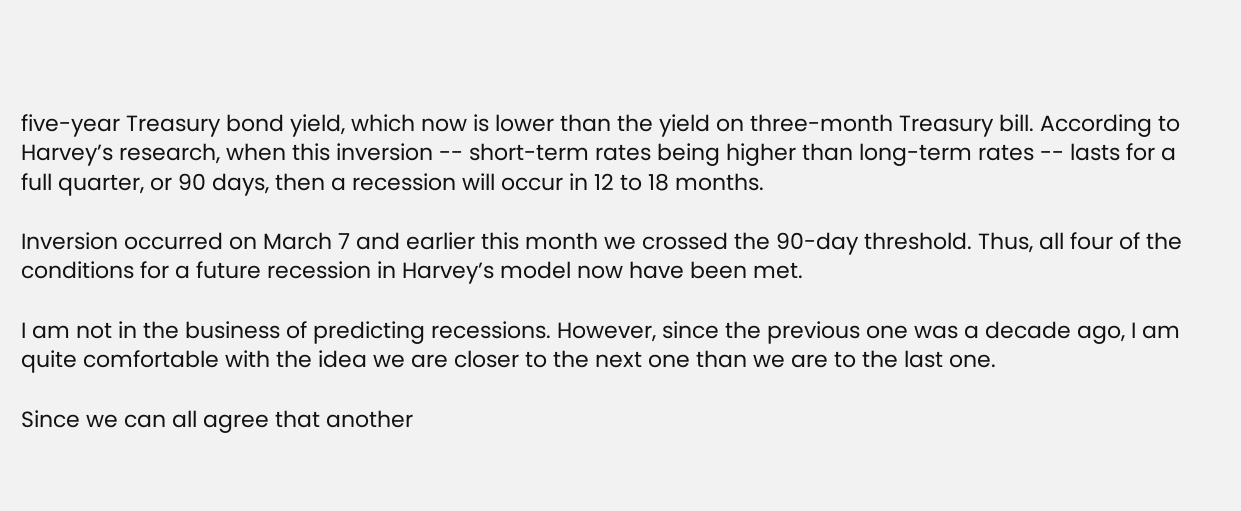five-year Treasury bond yield, which now is lower than the yield on three-month Treasury bill. According to Harvey’s research, when this inversion -- short-term rates being higher than long-term rates -- lasts for a full quarter, or 90 days, then a recession will occur in 12 to 18 months.

Inversion occurred on March 7 and earlier this month we crossed the 90-day threshold. Thus, all four of the conditions for a future recession in Harvey’s model now have been met.

I am not in the business of predicting recessions. However, since the previous one was a decade ago, I am quite comfortable with the idea we are closer to the next one than we are to the last one.

Since we can all agree that another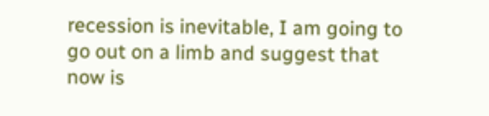recession is inevitable, I am going to go out on a limb and suggest that now is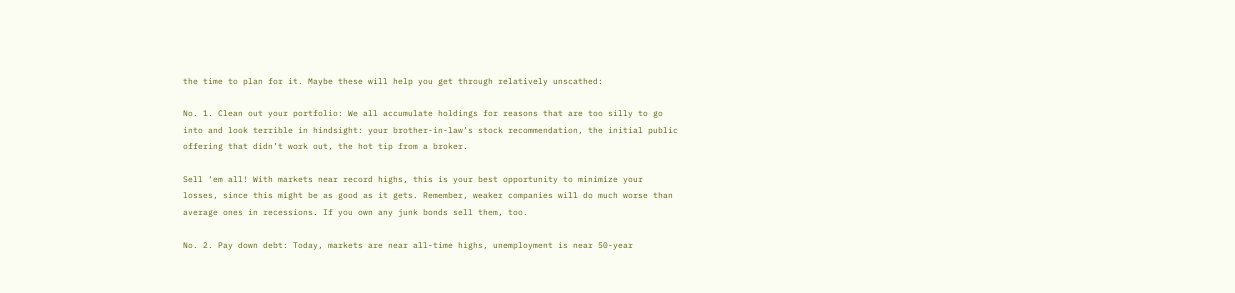the time to plan for it. Maybe these will help you get through relatively unscathed:

No. 1. Clean out your portfolio: We all accumulate holdings for reasons that are too silly to go into and look terrible in hindsight: your brother-in-law’s stock recommendation, the initial public offering that didn’t work out, the hot tip from a broker.

Sell ‘em all! With markets near record highs, this is your best opportunity to minimize your losses, since this might be as good as it gets. Remember, weaker companies will do much worse than average ones in recessions. If you own any junk bonds sell them, too.

No. 2. Pay down debt: Today, markets are near all-time highs, unemployment is near 50-year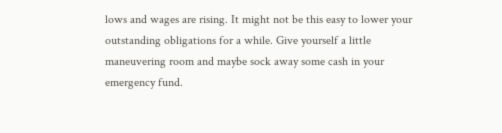lows and wages are rising. It might not be this easy to lower your outstanding obligations for a while. Give yourself a little maneuvering room and maybe sock away some cash in your emergency fund.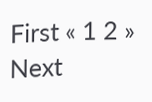First « 1 2 » Next